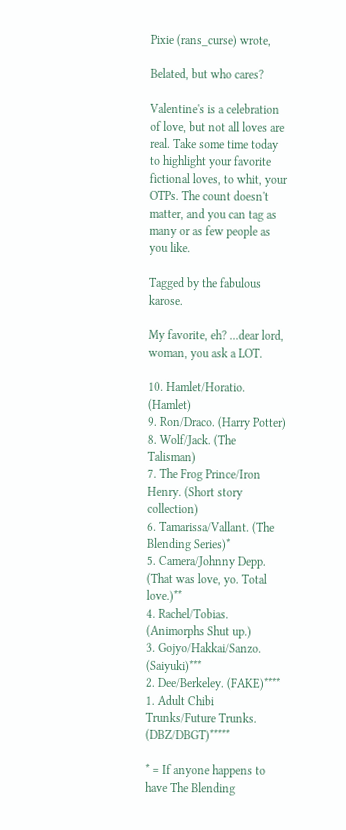Pixie (rans_curse) wrote,

Belated, but who cares?

Valentine's is a celebration of love, but not all loves are real. Take some time today to highlight your favorite fictional loves, to whit, your OTPs. The count doesn't matter, and you can tag as many or as few people as you like.

Tagged by the fabulous karose.

My favorite, eh? ...dear lord, woman, you ask a LOT.

10. Hamlet/Horatio. (Hamlet)
9. Ron/Draco. (Harry Potter)
8. Wolf/Jack. (The Talisman)
7. The Frog Prince/Iron Henry. (Short story collection)
6. Tamarissa/Vallant. (The Blending Series)*
5. Camera/Johnny Depp. (That was love, yo. Total love.)**
4. Rachel/Tobias. (Animorphs Shut up.)
3. Gojyo/Hakkai/Sanzo. (Saiyuki)***
2. Dee/Berkeley. (FAKE)****
1. Adult Chibi Trunks/Future Trunks. (DBZ/DBGT)*****

* = If anyone happens to have The Blending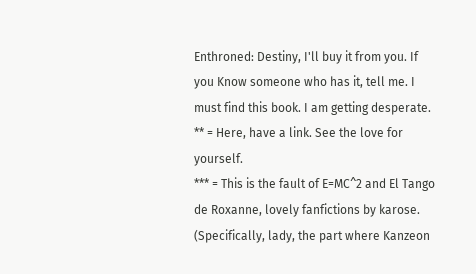Enthroned: Destiny, I'll buy it from you. If you Know someone who has it, tell me. I must find this book. I am getting desperate.
** = Here, have a link. See the love for yourself.
*** = This is the fault of E=MC^2 and El Tango de Roxanne, lovely fanfictions by karose. (Specifically, lady, the part where Kanzeon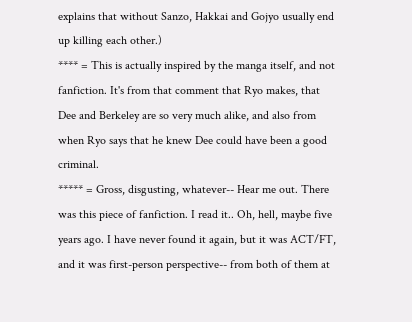explains that without Sanzo, Hakkai and Gojyo usually end up killing each other.)
**** = This is actually inspired by the manga itself, and not fanfiction. It's from that comment that Ryo makes, that Dee and Berkeley are so very much alike, and also from when Ryo says that he knew Dee could have been a good criminal.
***** = Gross, disgusting, whatever-- Hear me out. There was this piece of fanfiction. I read it.. Oh, hell, maybe five years ago. I have never found it again, but it was ACT/FT, and it was first-person perspective-- from both of them at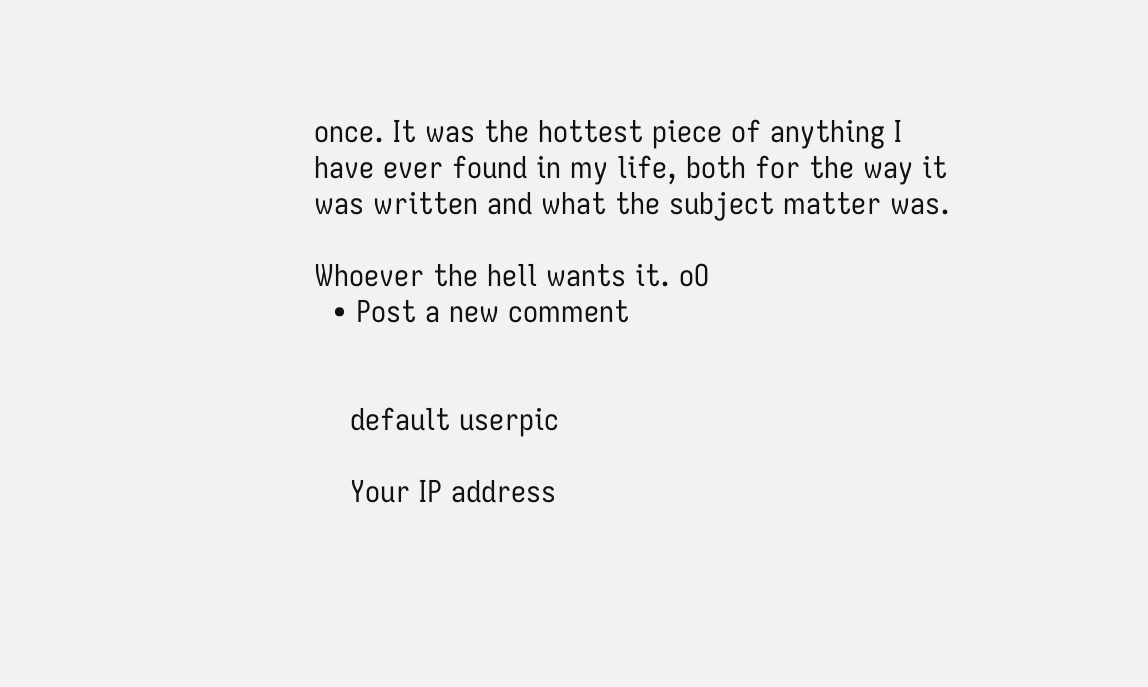once. It was the hottest piece of anything I have ever found in my life, both for the way it was written and what the subject matter was.

Whoever the hell wants it. oO
  • Post a new comment


    default userpic

    Your IP address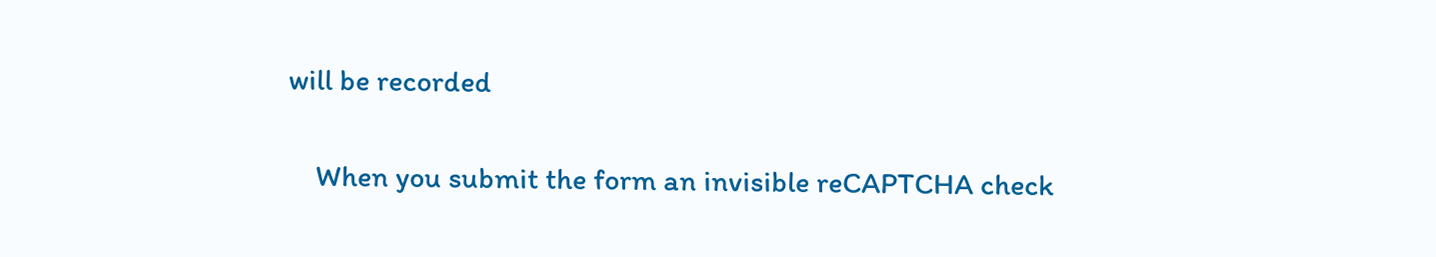will be recorded

    When you submit the form an invisible reCAPTCHA check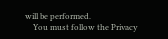will be performed.
    You must follow the Privacy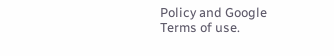Policy and Google Terms of use.